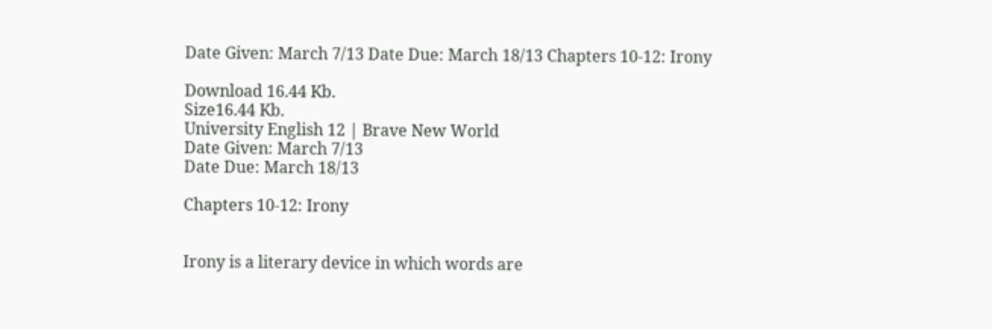Date Given: March 7/13 Date Due: March 18/13 Chapters 10-12: Irony

Download 16.44 Kb.
Size16.44 Kb.
University English 12 | Brave New World
Date Given: March 7/13
Date Due: March 18/13

Chapters 10-12: Irony


Irony is a literary device in which words are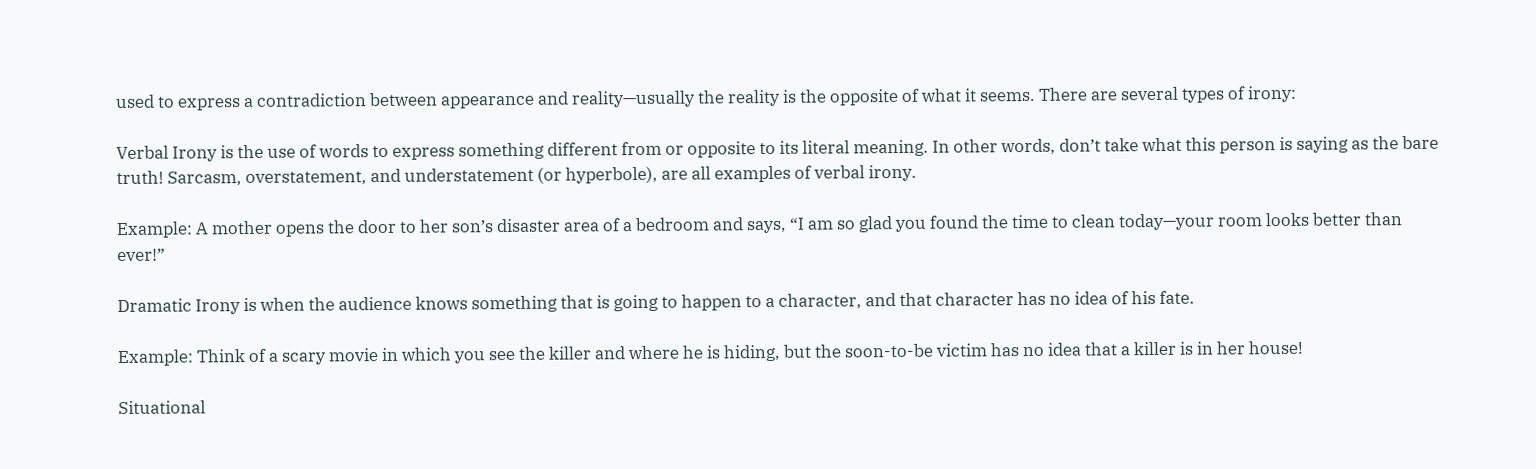used to express a contradiction between appearance and reality—usually the reality is the opposite of what it seems. There are several types of irony:

Verbal Irony is the use of words to express something different from or opposite to its literal meaning. In other words, don’t take what this person is saying as the bare truth! Sarcasm, overstatement, and understatement (or hyperbole), are all examples of verbal irony.

Example: A mother opens the door to her son’s disaster area of a bedroom and says, “I am so glad you found the time to clean today—your room looks better than ever!”

Dramatic Irony is when the audience knows something that is going to happen to a character, and that character has no idea of his fate.

Example: Think of a scary movie in which you see the killer and where he is hiding, but the soon-to-be victim has no idea that a killer is in her house!

Situational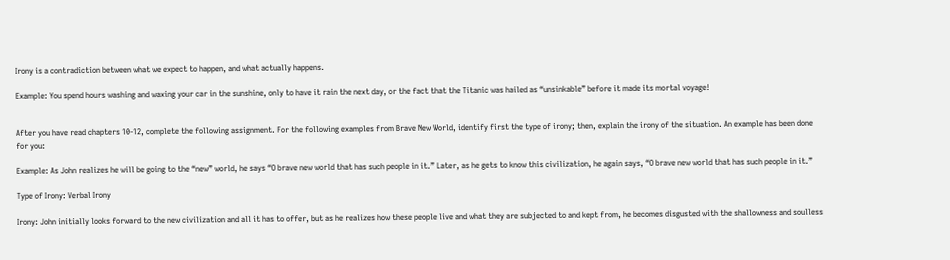Irony is a contradiction between what we expect to happen, and what actually happens.

Example: You spend hours washing and waxing your car in the sunshine, only to have it rain the next day, or the fact that the Titanic was hailed as “unsinkable” before it made its mortal voyage!


After you have read chapters 10-12, complete the following assignment. For the following examples from Brave New World, identify first the type of irony; then, explain the irony of the situation. An example has been done for you:

Example: As John realizes he will be going to the “new” world, he says “O brave new world that has such people in it.” Later, as he gets to know this civilization, he again says, “O brave new world that has such people in it.”

Type of Irony: Verbal Irony

Irony: John initially looks forward to the new civilization and all it has to offer, but as he realizes how these people live and what they are subjected to and kept from, he becomes disgusted with the shallowness and soulless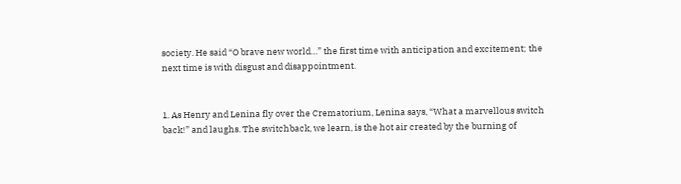society. He said “O brave new world…” the first time with anticipation and excitement; the next time is with disgust and disappointment.


1. As Henry and Lenina fly over the Crematorium, Lenina says, “What a marvellous switch back!” and laughs. The switchback, we learn, is the hot air created by the burning of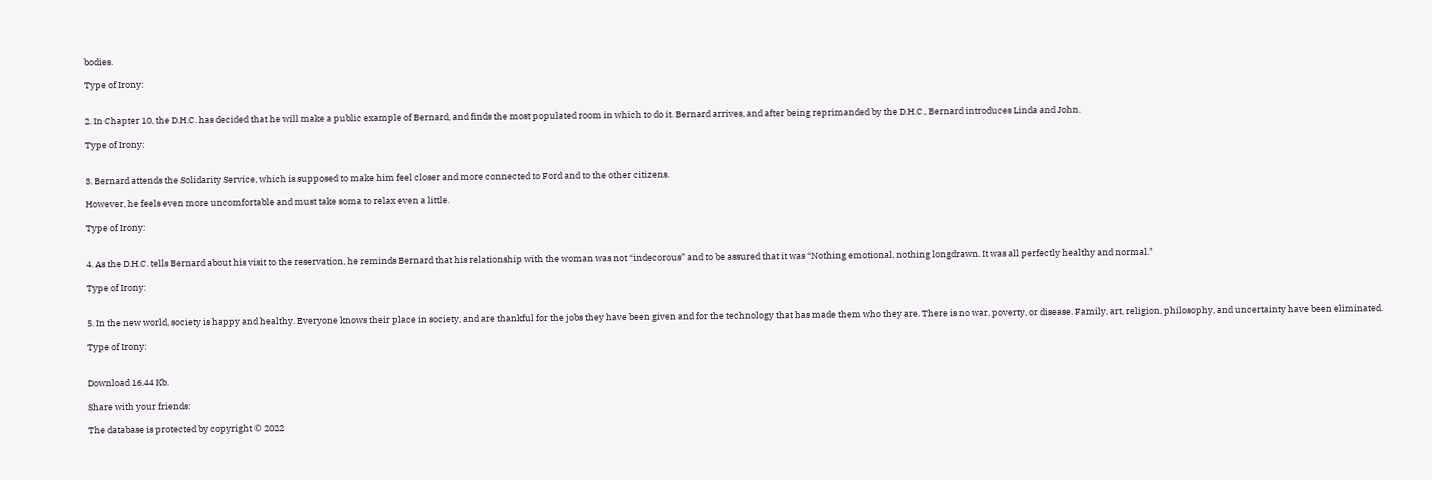bodies.

Type of Irony:


2. In Chapter 10, the D.H.C. has decided that he will make a public example of Bernard, and finds the most populated room in which to do it. Bernard arrives, and after being reprimanded by the D.H.C., Bernard introduces Linda and John.

Type of Irony:


3. Bernard attends the Solidarity Service, which is supposed to make him feel closer and more connected to Ford and to the other citizens.

However, he feels even more uncomfortable and must take soma to relax even a little.

Type of Irony:


4. As the D.H.C. tells Bernard about his visit to the reservation, he reminds Bernard that his relationship with the woman was not “indecorous” and to be assured that it was “Nothing emotional, nothing longdrawn. It was all perfectly healthy and normal."

Type of Irony:


5. In the new world, society is happy and healthy. Everyone knows their place in society, and are thankful for the jobs they have been given and for the technology that has made them who they are. There is no war, poverty, or disease. Family, art, religion, philosophy, and uncertainty have been eliminated.

Type of Irony:


Download 16.44 Kb.

Share with your friends:

The database is protected by copyright © 2022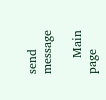send message

    Main page